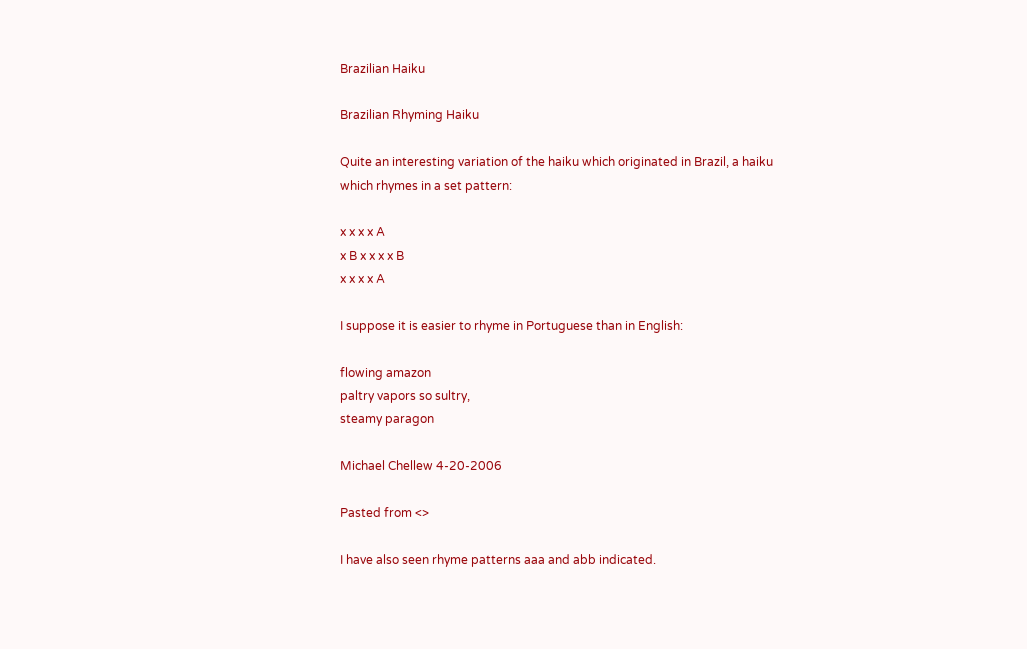Brazilian Haiku

Brazilian Rhyming Haiku

Quite an interesting variation of the haiku which originated in Brazil, a haiku which rhymes in a set pattern:

x x x x A
x B x x x x B
x x x x A

I suppose it is easier to rhyme in Portuguese than in English:

flowing amazon
paltry vapors so sultry,
steamy paragon

Michael Chellew 4-20-2006

Pasted from <>

I have also seen rhyme patterns aaa and abb indicated.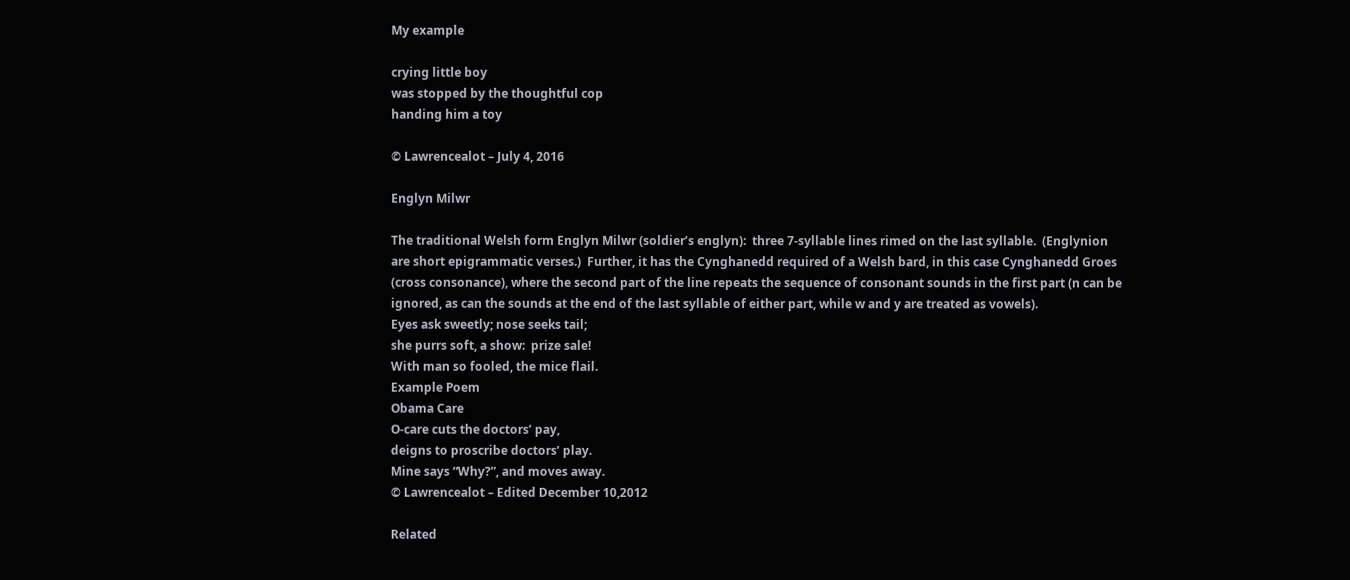My example

crying little boy
was stopped by the thoughtful cop
handing him a toy

© Lawrencealot – July 4, 2016

Englyn Milwr

The traditional Welsh form Englyn Milwr (soldier’s englyn):  three 7-syllable lines rimed on the last syllable.  (Englynion are short epigrammatic verses.)  Further, it has the Cynghanedd required of a Welsh bard, in this case Cynghanedd Groes (cross consonance), where the second part of the line repeats the sequence of consonant sounds in the first part (n can be ignored, as can the sounds at the end of the last syllable of either part, while w and y are treated as vowels).
Eyes ask sweetly; nose seeks tail;
she purrs soft, a show:  prize sale!
With man so fooled, the mice flail.
Example Poem
Obama Care
O-care cuts the doctors’ pay,
deigns to proscribe doctors’ play.
Mine says “Why?”, and moves away.
© Lawrencealot – Edited December 10,2012

Related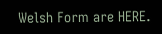Welsh Form are HERE.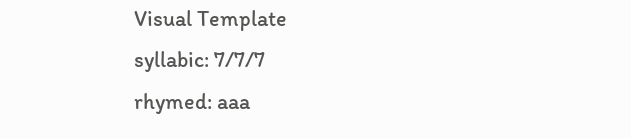Visual Template
syllabic: 7/7/7
rhymed: aaa